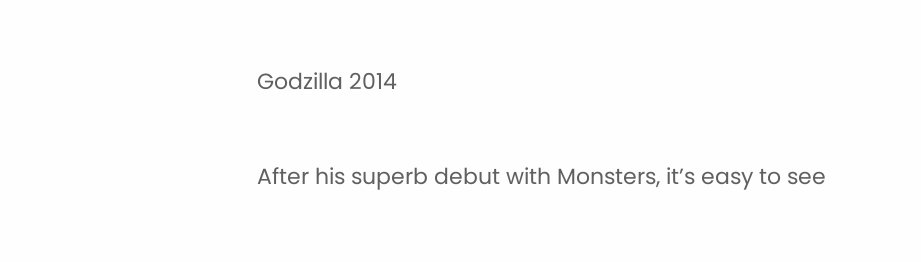Godzilla 2014


After his superb debut with Monsters, it’s easy to see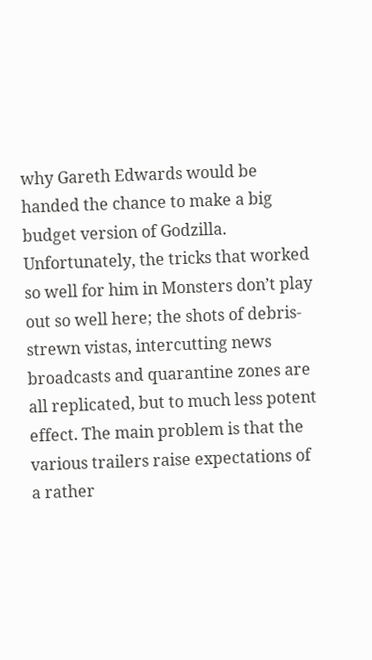why Gareth Edwards would be handed the chance to make a big budget version of Godzilla. Unfortunately, the tricks that worked so well for him in Monsters don’t play out so well here; the shots of debris-strewn vistas, intercutting news broadcasts and quarantine zones are all replicated, but to much less potent effect. The main problem is that the various trailers raise expectations of a rather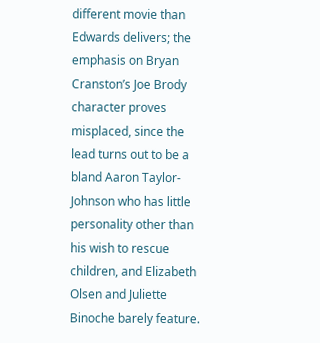different movie than Edwards delivers; the emphasis on Bryan Cranston’s Joe Brody character proves misplaced, since the lead turns out to be a bland Aaron Taylor-Johnson who has little personality other than his wish to rescue children, and Elizabeth Olsen and Juliette Binoche barely feature.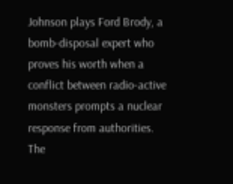Johnson plays Ford Brody, a bomb-disposal expert who proves his worth when a conflict between radio-active monsters prompts a nuclear response from authorities. The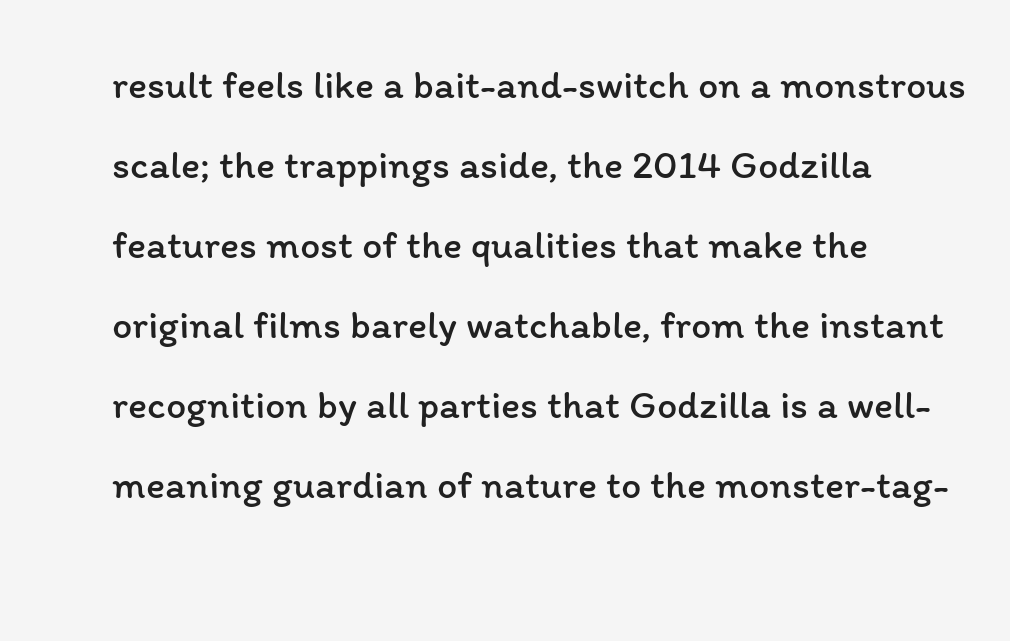result feels like a bait-and-switch on a monstrous scale; the trappings aside, the 2014 Godzilla features most of the qualities that make the original films barely watchable, from the instant recognition by all parties that Godzilla is a well-meaning guardian of nature to the monster-tag-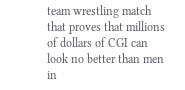team wrestling match that proves that millions of dollars of CGI can look no better than men in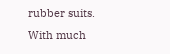rubber suits. With much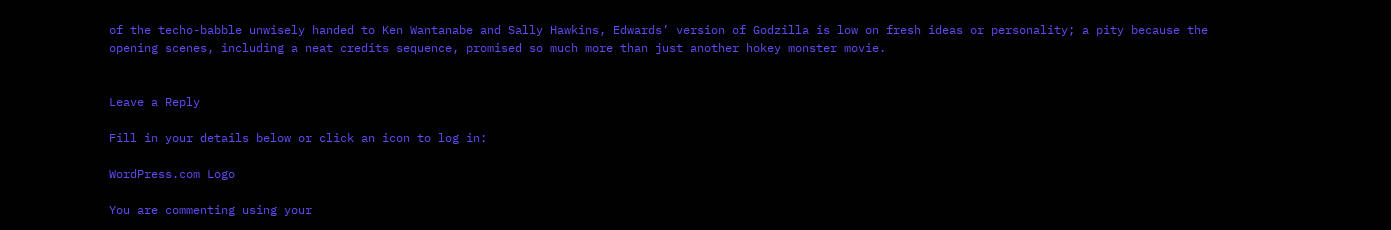of the techo-babble unwisely handed to Ken Wantanabe and Sally Hawkins, Edwards’ version of Godzilla is low on fresh ideas or personality; a pity because the opening scenes, including a neat credits sequence, promised so much more than just another hokey monster movie.


Leave a Reply

Fill in your details below or click an icon to log in:

WordPress.com Logo

You are commenting using your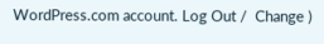WordPress.com account. Log Out /  Change )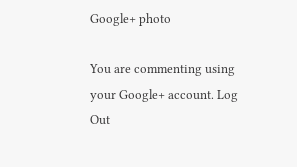Google+ photo

You are commenting using your Google+ account. Log Out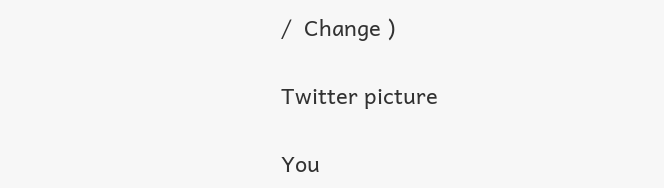/  Change )

Twitter picture

You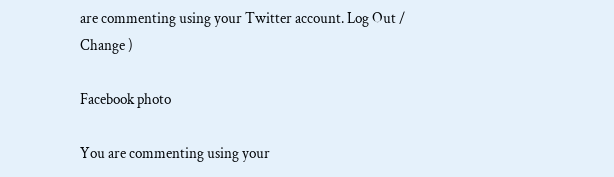are commenting using your Twitter account. Log Out /  Change )

Facebook photo

You are commenting using your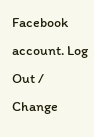Facebook account. Log Out /  Change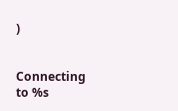)


Connecting to %s